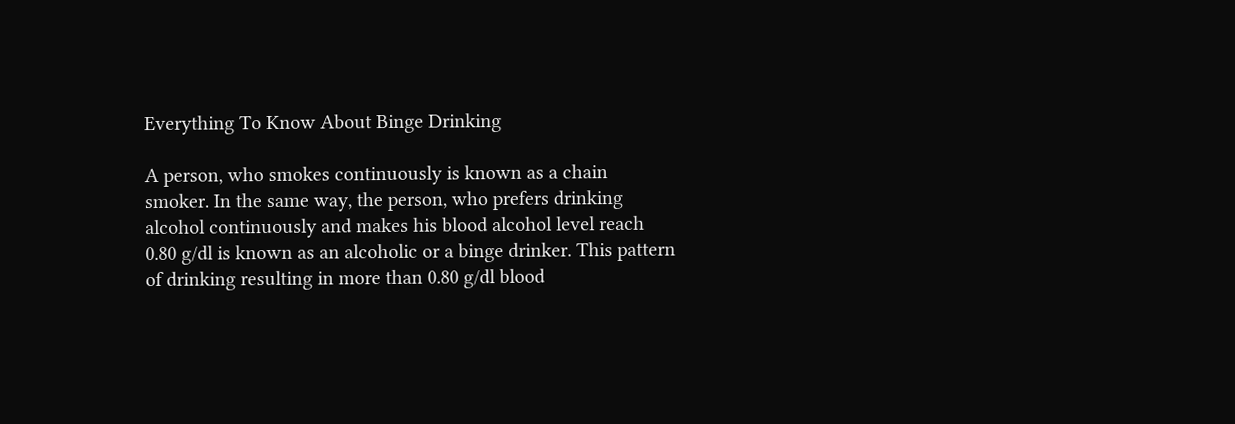Everything To Know About Binge Drinking

A person, who smokes continuously is known as a chain smoker. In the same way, the person, who prefers drinking alcohol continuously and makes his blood alcohol level reach 0.80 g/dl is known as an alcoholic or a binge drinker. This pattern of drinking resulting in more than 0.80 g/dl blood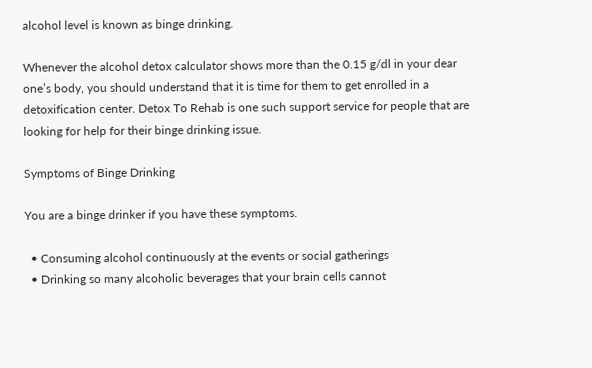alcohol level is known as binge drinking.

Whenever the alcohol detox calculator shows more than the 0.15 g/dl in your dear one’s body, you should understand that it is time for them to get enrolled in a detoxification center. Detox To Rehab is one such support service for people that are looking for help for their binge drinking issue.

Symptoms of Binge Drinking

You are a binge drinker if you have these symptoms.

  • Consuming alcohol continuously at the events or social gatherings
  • Drinking so many alcoholic beverages that your brain cells cannot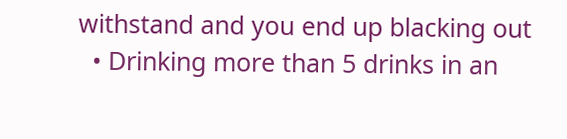withstand and you end up blacking out
  • Drinking more than 5 drinks in an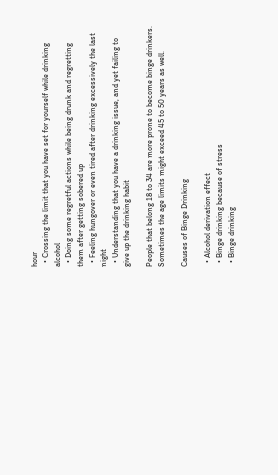hour
  • Crossing the limit that you have set for yourself while drinking alcohol
  • Doing some regretful actions while being drunk and regretting them after getting sobered up
  • Feeling hungover or even tired after drinking excessively the last night
  • Understanding that you have a drinking issue, and yet failing to give up the drinking habit

People that belong 18 to 34 are more prone to become binge drinkers. Sometimes the age limits might exceed 45 to 50 years as well.

Causes of Binge Drinking

  • Alcohol derivation effect
  • Binge drinking because of stress
  • Binge drinking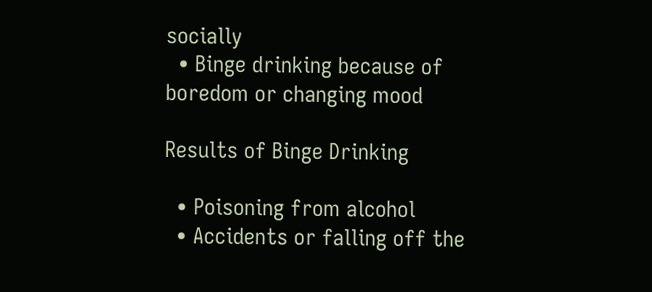socially
  • Binge drinking because of boredom or changing mood

Results of Binge Drinking

  • Poisoning from alcohol
  • Accidents or falling off the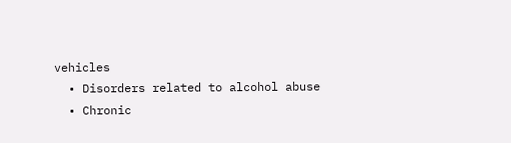vehicles
  • Disorders related to alcohol abuse
  • Chronic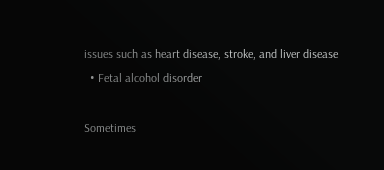issues such as heart disease, stroke, and liver disease
  • Fetal alcohol disorder

Sometimes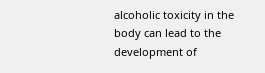alcoholic toxicity in the body can lead to the development of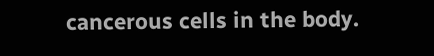cancerous cells in the body.